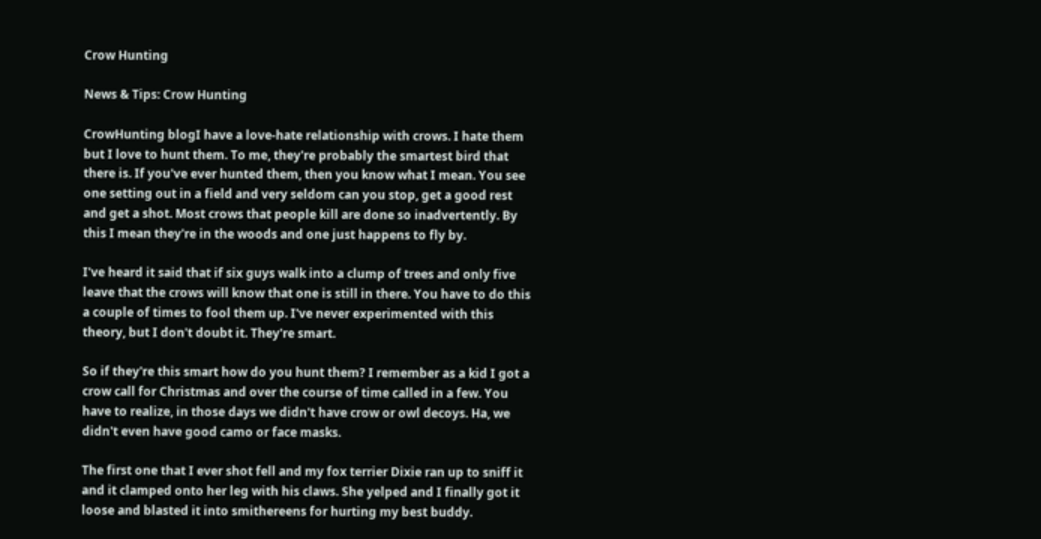Crow Hunting

News & Tips: Crow Hunting

CrowHunting blogI have a love-hate relationship with crows. I hate them but I love to hunt them. To me, they're probably the smartest bird that there is. If you've ever hunted them, then you know what I mean. You see one setting out in a field and very seldom can you stop, get a good rest and get a shot. Most crows that people kill are done so inadvertently. By this I mean they're in the woods and one just happens to fly by.

I've heard it said that if six guys walk into a clump of trees and only five leave that the crows will know that one is still in there. You have to do this a couple of times to fool them up. I've never experimented with this theory, but I don't doubt it. They're smart.

So if they're this smart how do you hunt them? I remember as a kid I got a crow call for Christmas and over the course of time called in a few. You have to realize, in those days we didn't have crow or owl decoys. Ha, we didn't even have good camo or face masks.

The first one that I ever shot fell and my fox terrier Dixie ran up to sniff it and it clamped onto her leg with his claws. She yelped and I finally got it loose and blasted it into smithereens for hurting my best buddy.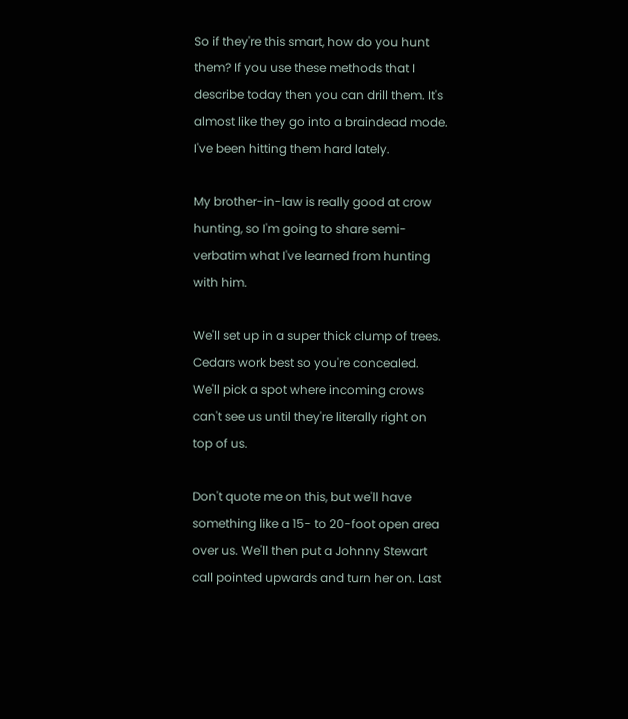So if they're this smart, how do you hunt them? If you use these methods that I describe today then you can drill them. It's almost like they go into a braindead mode. I've been hitting them hard lately.

My brother-in-law is really good at crow hunting, so I'm going to share semi-verbatim what I've learned from hunting with him.

We'll set up in a super thick clump of trees. Cedars work best so you're concealed. We'll pick a spot where incoming crows can't see us until they're literally right on top of us.

Don't quote me on this, but we'll have something like a 15- to 20-foot open area over us. We'll then put a Johnny Stewart call pointed upwards and turn her on. Last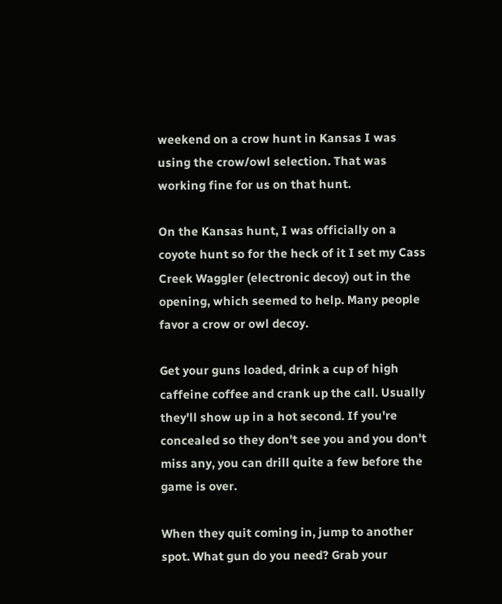weekend on a crow hunt in Kansas I was using the crow/owl selection. That was working fine for us on that hunt.

On the Kansas hunt, I was officially on a coyote hunt so for the heck of it I set my Cass Creek Waggler (electronic decoy) out in the opening, which seemed to help. Many people favor a crow or owl decoy.

Get your guns loaded, drink a cup of high caffeine coffee and crank up the call. Usually they'll show up in a hot second. If you're concealed so they don't see you and you don't miss any, you can drill quite a few before the game is over.

When they quit coming in, jump to another spot. What gun do you need? Grab your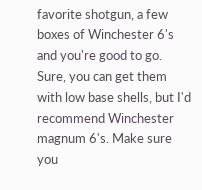favorite shotgun, a few boxes of Winchester 6's and you're good to go. Sure, you can get them with low base shells, but I'd recommend Winchester magnum 6's. Make sure you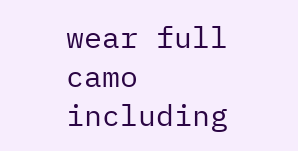wear full camo including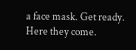a face mask. Get ready. Here they come.